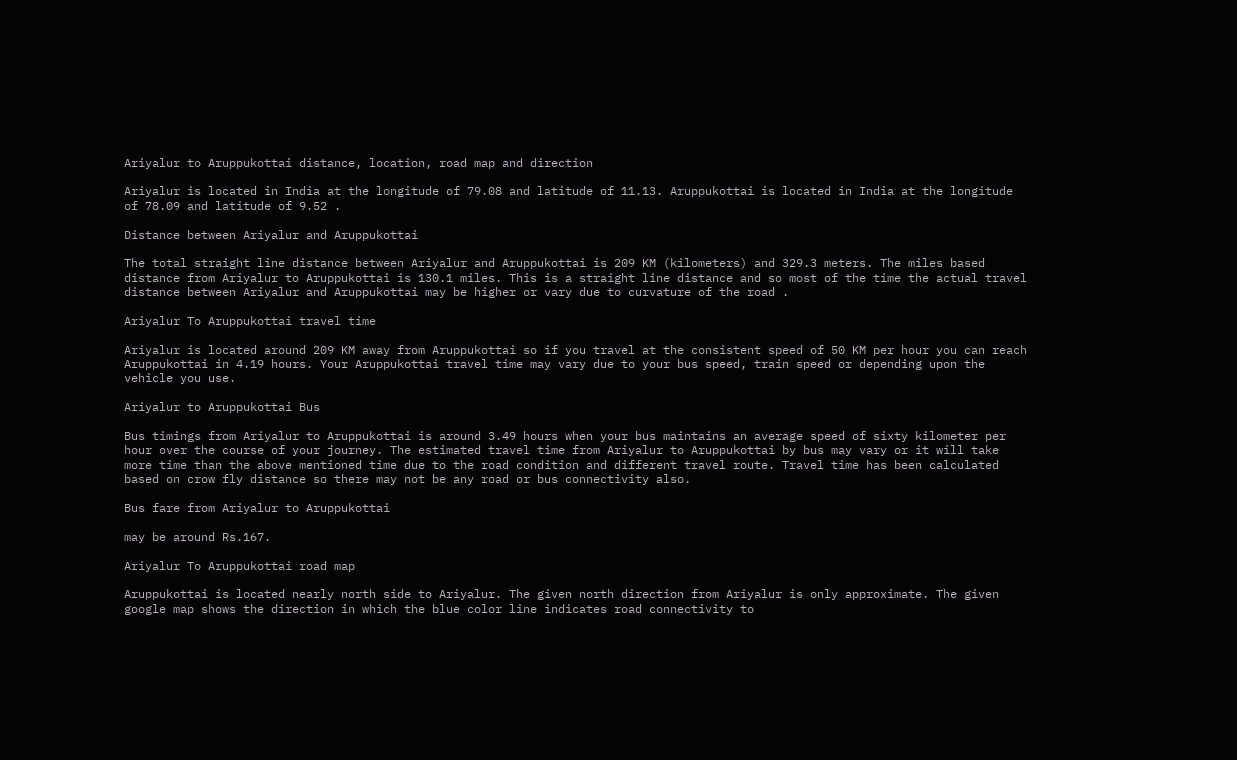Ariyalur to Aruppukottai distance, location, road map and direction

Ariyalur is located in India at the longitude of 79.08 and latitude of 11.13. Aruppukottai is located in India at the longitude of 78.09 and latitude of 9.52 .

Distance between Ariyalur and Aruppukottai

The total straight line distance between Ariyalur and Aruppukottai is 209 KM (kilometers) and 329.3 meters. The miles based distance from Ariyalur to Aruppukottai is 130.1 miles. This is a straight line distance and so most of the time the actual travel distance between Ariyalur and Aruppukottai may be higher or vary due to curvature of the road .

Ariyalur To Aruppukottai travel time

Ariyalur is located around 209 KM away from Aruppukottai so if you travel at the consistent speed of 50 KM per hour you can reach Aruppukottai in 4.19 hours. Your Aruppukottai travel time may vary due to your bus speed, train speed or depending upon the vehicle you use.

Ariyalur to Aruppukottai Bus

Bus timings from Ariyalur to Aruppukottai is around 3.49 hours when your bus maintains an average speed of sixty kilometer per hour over the course of your journey. The estimated travel time from Ariyalur to Aruppukottai by bus may vary or it will take more time than the above mentioned time due to the road condition and different travel route. Travel time has been calculated based on crow fly distance so there may not be any road or bus connectivity also.

Bus fare from Ariyalur to Aruppukottai

may be around Rs.167.

Ariyalur To Aruppukottai road map

Aruppukottai is located nearly north side to Ariyalur. The given north direction from Ariyalur is only approximate. The given google map shows the direction in which the blue color line indicates road connectivity to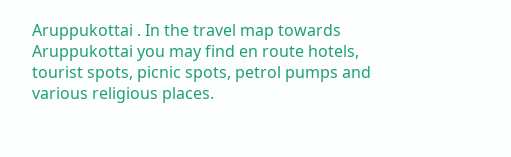Aruppukottai . In the travel map towards Aruppukottai you may find en route hotels, tourist spots, picnic spots, petrol pumps and various religious places.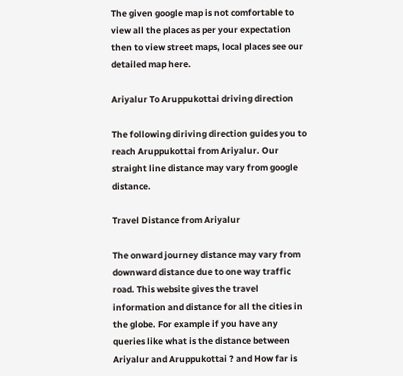The given google map is not comfortable to view all the places as per your expectation then to view street maps, local places see our detailed map here.

Ariyalur To Aruppukottai driving direction

The following diriving direction guides you to reach Aruppukottai from Ariyalur. Our straight line distance may vary from google distance.

Travel Distance from Ariyalur

The onward journey distance may vary from downward distance due to one way traffic road. This website gives the travel information and distance for all the cities in the globe. For example if you have any queries like what is the distance between Ariyalur and Aruppukottai ? and How far is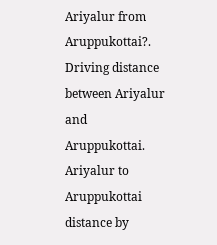Ariyalur from Aruppukottai?. Driving distance between Ariyalur and Aruppukottai. Ariyalur to Aruppukottai distance by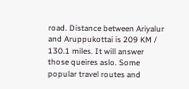road. Distance between Ariyalur and Aruppukottai is 209 KM / 130.1 miles. It will answer those queires aslo. Some popular travel routes and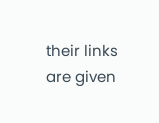their links are given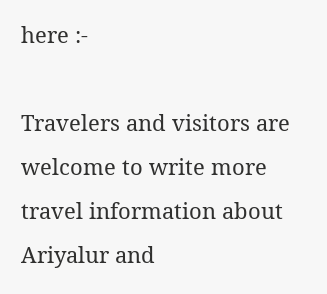here :-

Travelers and visitors are welcome to write more travel information about Ariyalur and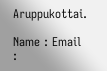Aruppukottai.

Name : Email :